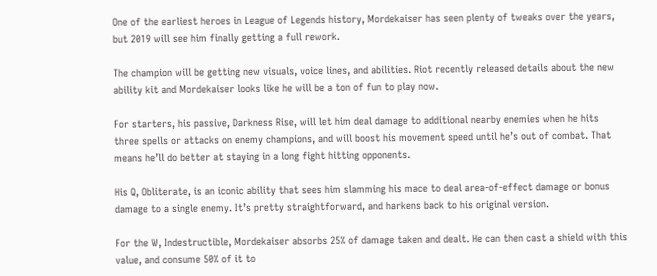One of the earliest heroes in League of Legends history, Mordekaiser has seen plenty of tweaks over the years, but 2019 will see him finally getting a full rework.

The champion will be getting new visuals, voice lines, and abilities. Riot recently released details about the new ability kit and Mordekaiser looks like he will be a ton of fun to play now.

For starters, his passive, Darkness Rise, will let him deal damage to additional nearby enemies when he hits three spells or attacks on enemy champions, and will boost his movement speed until he’s out of combat. That means he’ll do better at staying in a long fight hitting opponents.

His Q, Obliterate, is an iconic ability that sees him slamming his mace to deal area-of-effect damage or bonus damage to a single enemy. It’s pretty straightforward, and harkens back to his original version.

For the W, Indestructible, Mordekaiser absorbs 25% of damage taken and dealt. He can then cast a shield with this value, and consume 50% of it to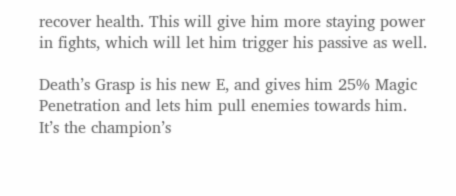recover health. This will give him more staying power in fights, which will let him trigger his passive as well.

Death’s Grasp is his new E, and gives him 25% Magic Penetration and lets him pull enemies towards him. It’s the champion’s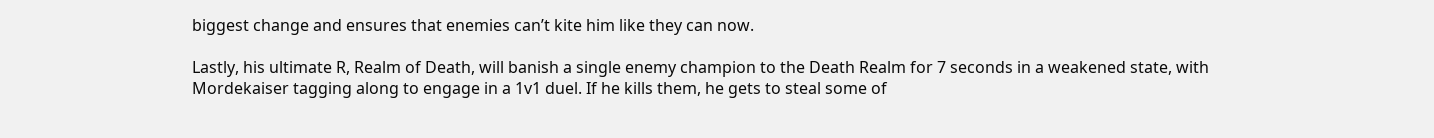biggest change and ensures that enemies can’t kite him like they can now.

Lastly, his ultimate R, Realm of Death, will banish a single enemy champion to the Death Realm for 7 seconds in a weakened state, with Mordekaiser tagging along to engage in a 1v1 duel. If he kills them, he gets to steal some of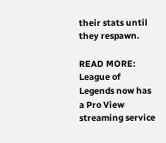their stats until they respawn.

READ MORE: League of Legends now has a Pro View streaming service